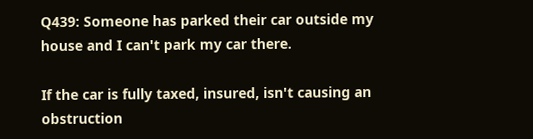Q439: Someone has parked their car outside my house and I can't park my car there.

If the car is fully taxed, insured, isn't causing an obstruction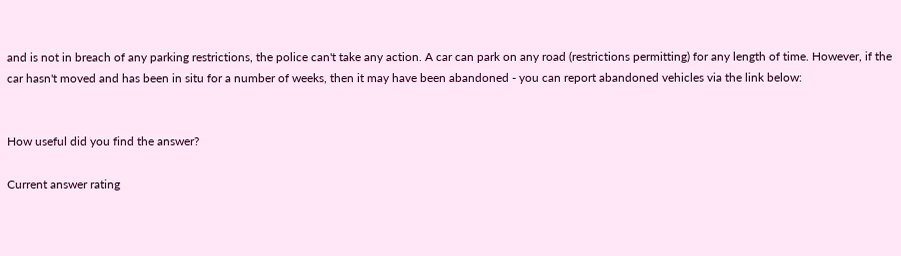and is not in breach of any parking restrictions, the police can't take any action. A car can park on any road (restrictions permitting) for any length of time. However, if the car hasn't moved and has been in situ for a number of weeks, then it may have been abandoned - you can report abandoned vehicles via the link below:


How useful did you find the answer?

Current answer rating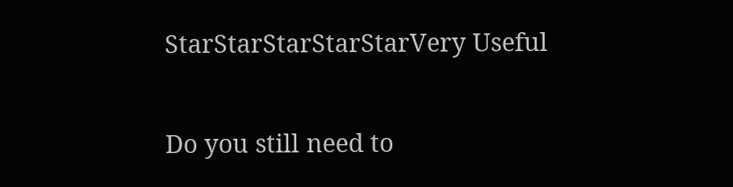StarStarStarStarStarVery Useful

Do you still need to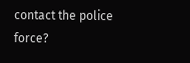contact the police force?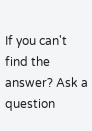If you can't find the answer? Ask a question